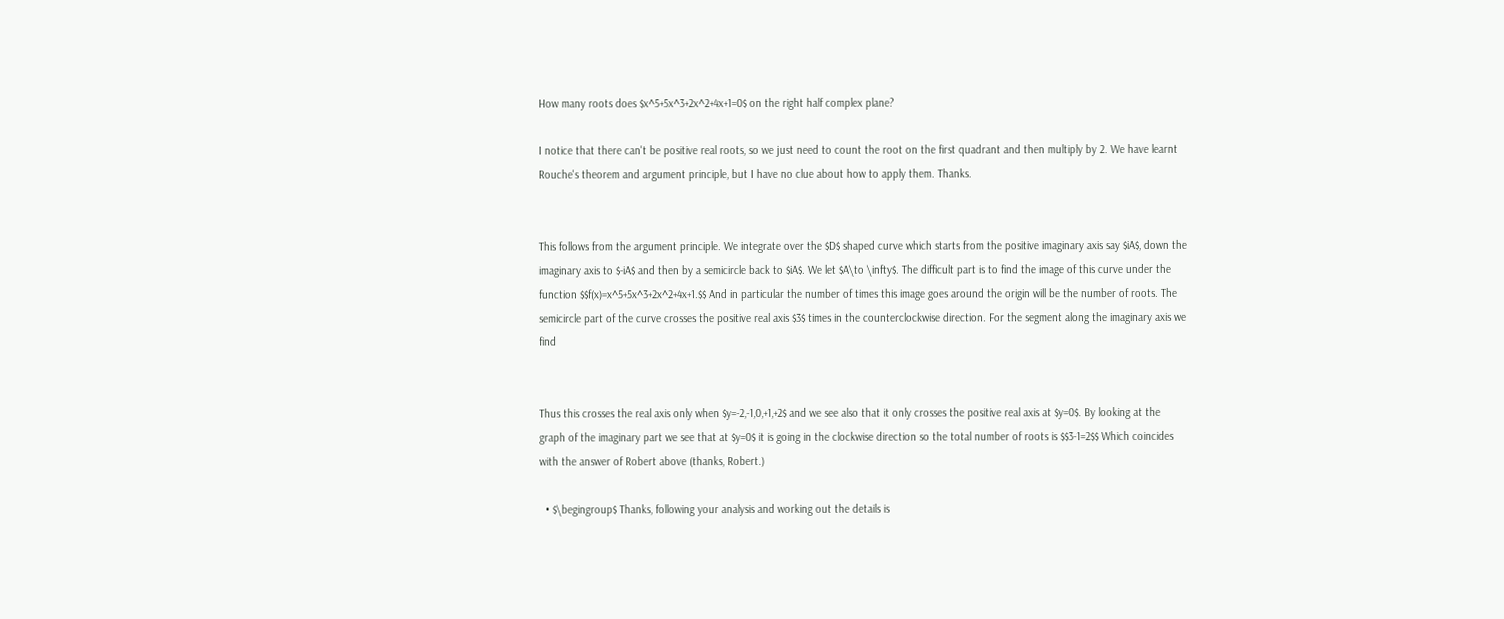How many roots does $x^5+5x^3+2x^2+4x+1=0$ on the right half complex plane?

I notice that there can't be positive real roots, so we just need to count the root on the first quadrant and then multiply by 2. We have learnt Rouche's theorem and argument principle, but I have no clue about how to apply them. Thanks.


This follows from the argument principle. We integrate over the $D$ shaped curve which starts from the positive imaginary axis say $iA$, down the imaginary axis to $-iA$ and then by a semicircle back to $iA$. We let $A\to \infty$. The difficult part is to find the image of this curve under the function $$f(x)=x^5+5x^3+2x^2+4x+1.$$ And in particular the number of times this image goes around the origin will be the number of roots. The semicircle part of the curve crosses the positive real axis $3$ times in the counterclockwise direction. For the segment along the imaginary axis we find


Thus this crosses the real axis only when $y=-2,-1,0,+1,+2$ and we see also that it only crosses the positive real axis at $y=0$. By looking at the graph of the imaginary part we see that at $y=0$ it is going in the clockwise direction so the total number of roots is $$3-1=2$$ Which coincides with the answer of Robert above (thanks, Robert.)

  • $\begingroup$ Thanks, following your analysis and working out the details is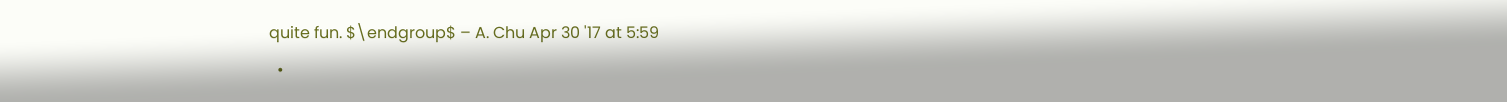quite fun. $\endgroup$ – A. Chu Apr 30 '17 at 5:59
  •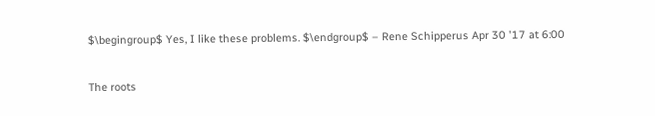$\begingroup$ Yes, I like these problems. $\endgroup$ – Rene Schipperus Apr 30 '17 at 6:00

The roots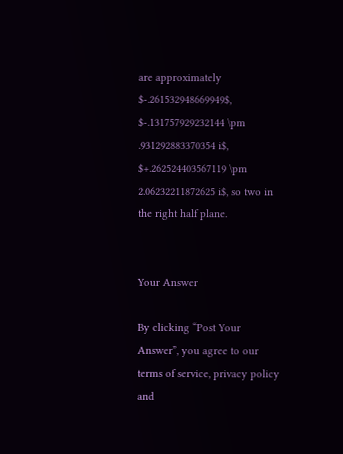are approximately $-.261532948669949$, $-.131757929232144 \pm .931292883370354 i$, $+.262524403567119 \pm 2.06232211872625 i$, so two in the right half plane.


Your Answer

By clicking “Post Your Answer”, you agree to our terms of service, privacy policy and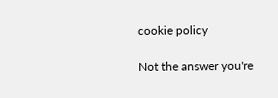cookie policy

Not the answer you're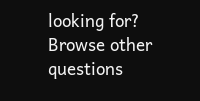looking for? Browse other questions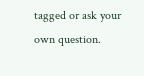tagged or ask your own question.